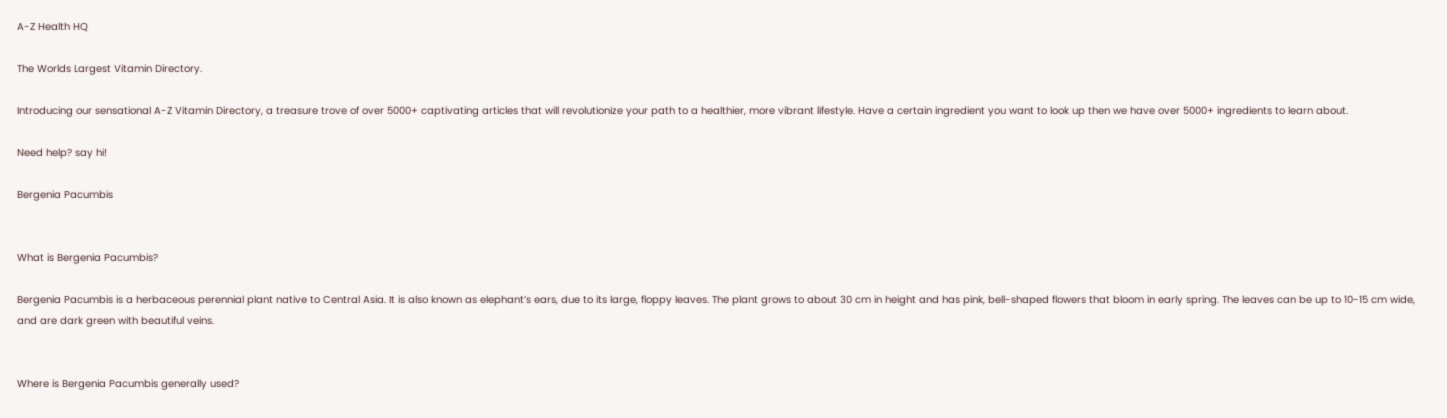A-Z Health HQ

The Worlds Largest Vitamin Directory.

Introducing our sensational A-Z Vitamin Directory, a treasure trove of over 5000+ captivating articles that will revolutionize your path to a healthier, more vibrant lifestyle. Have a certain ingredient you want to look up then we have over 5000+ ingredients to learn about.

Need help? say hi!

Bergenia Pacumbis


What is Bergenia Pacumbis?

Bergenia Pacumbis is a herbaceous perennial plant native to Central Asia. It is also known as elephant’s ears, due to its large, floppy leaves. The plant grows to about 30 cm in height and has pink, bell-shaped flowers that bloom in early spring. The leaves can be up to 10-15 cm wide, and are dark green with beautiful veins.


Where is Bergenia Pacumbis generally used?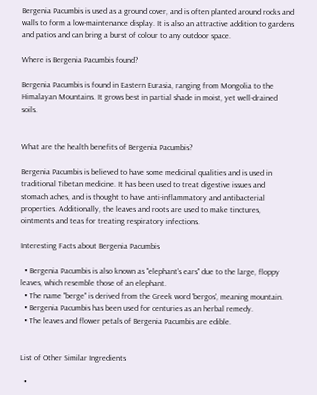Bergenia Pacumbis is used as a ground cover, and is often planted around rocks and walls to form a low-maintenance display. It is also an attractive addition to gardens and patios and can bring a burst of colour to any outdoor space.

Where is Bergenia Pacumbis found?

Bergenia Pacumbis is found in Eastern Eurasia, ranging from Mongolia to the Himalayan Mountains. It grows best in partial shade in moist, yet well-drained soils.


What are the health benefits of Bergenia Pacumbis?

Bergenia Pacumbis is believed to have some medicinal qualities and is used in traditional Tibetan medicine. It has been used to treat digestive issues and stomach aches, and is thought to have anti-inflammatory and antibacterial properties. Additionally, the leaves and roots are used to make tinctures, ointments and teas for treating respiratory infections.

Interesting Facts about Bergenia Pacumbis

  • Bergenia Pacumbis is also known as "elephant's ears" due to the large, floppy leaves, which resemble those of an elephant.
  • The name "berge" is derived from the Greek word 'bergos', meaning mountain.
  • Bergenia Pacumbis has been used for centuries as an herbal remedy.
  • The leaves and flower petals of Bergenia Pacumbis are edible.


List of Other Similar Ingredients

  •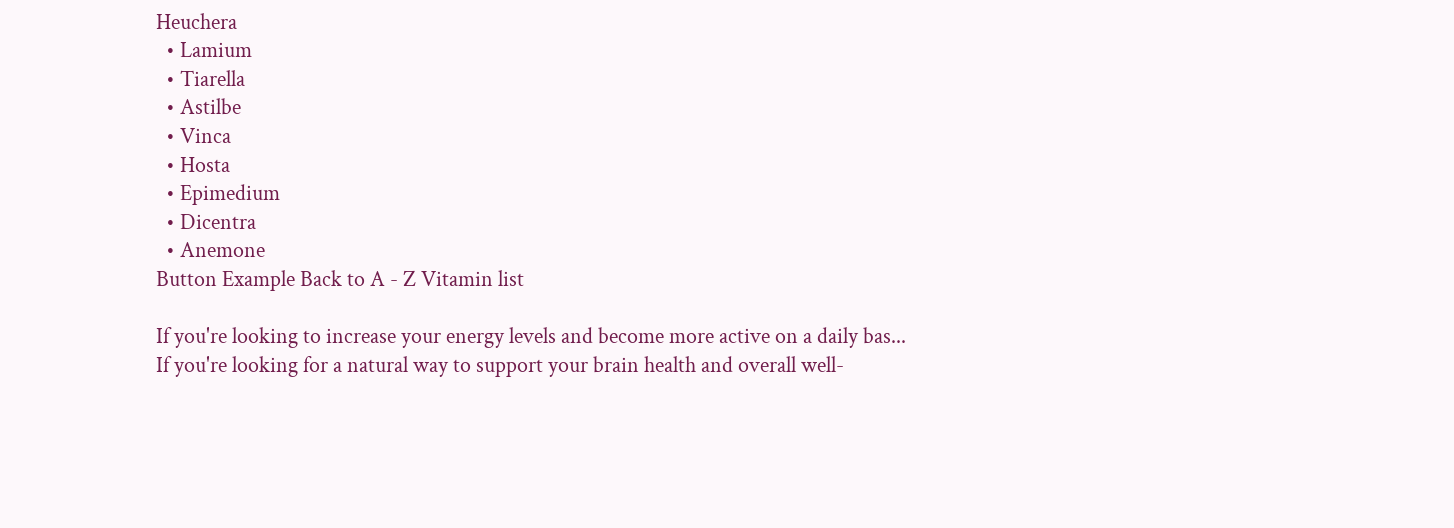Heuchera
  • Lamium
  • Tiarella
  • Astilbe
  • Vinca
  • Hosta
  • Epimedium
  • Dicentra
  • Anemone
Button Example Back to A - Z Vitamin list

If you're looking to increase your energy levels and become more active on a daily bas...
If you're looking for a natural way to support your brain health and overall well-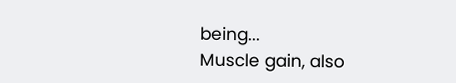being...
Muscle gain, also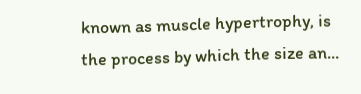known as muscle hypertrophy, is the process by which the size an...